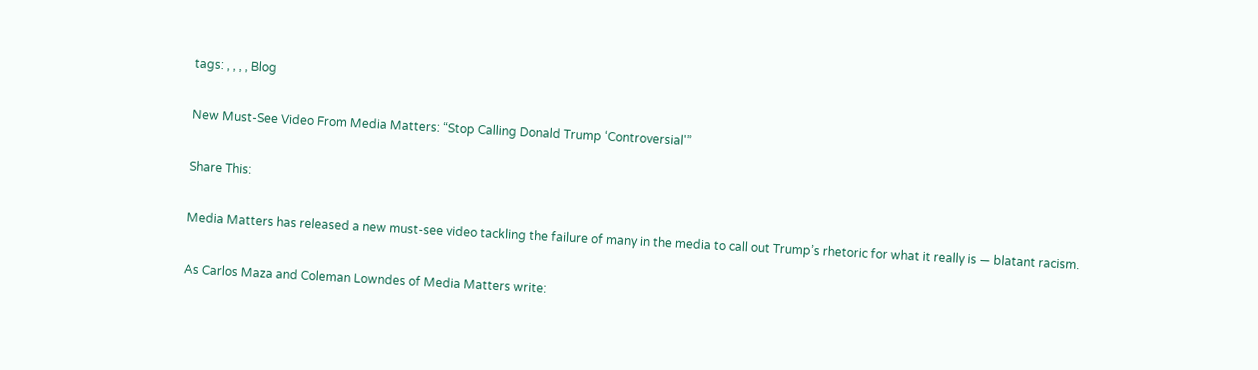tags: , , , , Blog

New Must-See Video From Media Matters: “Stop Calling Donald Trump ‘Controversial'”

Share This:

Media Matters has released a new must-see video tackling the failure of many in the media to call out Trump’s rhetoric for what it really is — blatant racism.

As Carlos Maza and Coleman Lowndes of Media Matters write: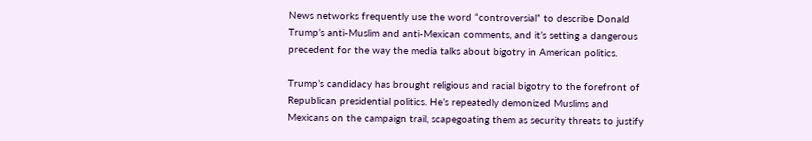News networks frequently use the word “controversial” to describe Donald Trump’s anti-Muslim and anti-Mexican comments, and it’s setting a dangerous precedent for the way the media talks about bigotry in American politics.

Trump’s candidacy has brought religious and racial bigotry to the forefront of Republican presidential politics. He’s repeatedly demonized Muslims and Mexicans on the campaign trail, scapegoating them as security threats to justify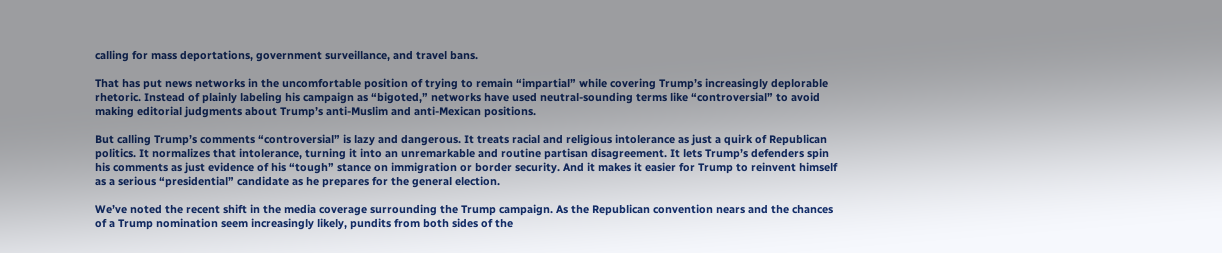calling for mass deportations, government surveillance, and travel bans.

That has put news networks in the uncomfortable position of trying to remain “impartial” while covering Trump’s increasingly deplorable rhetoric. Instead of plainly labeling his campaign as “bigoted,” networks have used neutral-sounding terms like “controversial” to avoid making editorial judgments about Trump’s anti-Muslim and anti-Mexican positions.

But calling Trump’s comments “controversial” is lazy and dangerous. It treats racial and religious intolerance as just a quirk of Republican politics. It normalizes that intolerance, turning it into an unremarkable and routine partisan disagreement. It lets Trump’s defenders spin his comments as just evidence of his “tough” stance on immigration or border security. And it makes it easier for Trump to reinvent himself as a serious “presidential” candidate as he prepares for the general election.

We’ve noted the recent shift in the media coverage surrounding the Trump campaign. As the Republican convention nears and the chances of a Trump nomination seem increasingly likely, pundits from both sides of the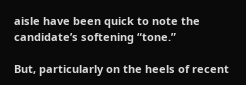aisle have been quick to note the candidate’s softening “tone.”

But, particularly on the heels of recent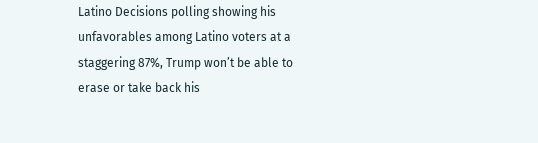Latino Decisions polling showing his unfavorables among Latino voters at a staggering 87%, Trump won’t be able to erase or take back his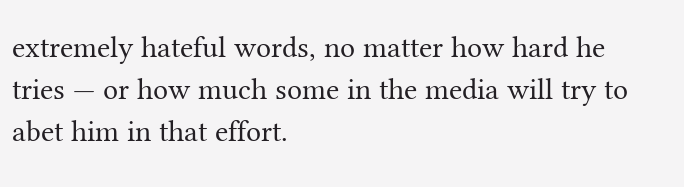extremely hateful words, no matter how hard he tries — or how much some in the media will try to abet him in that effort.